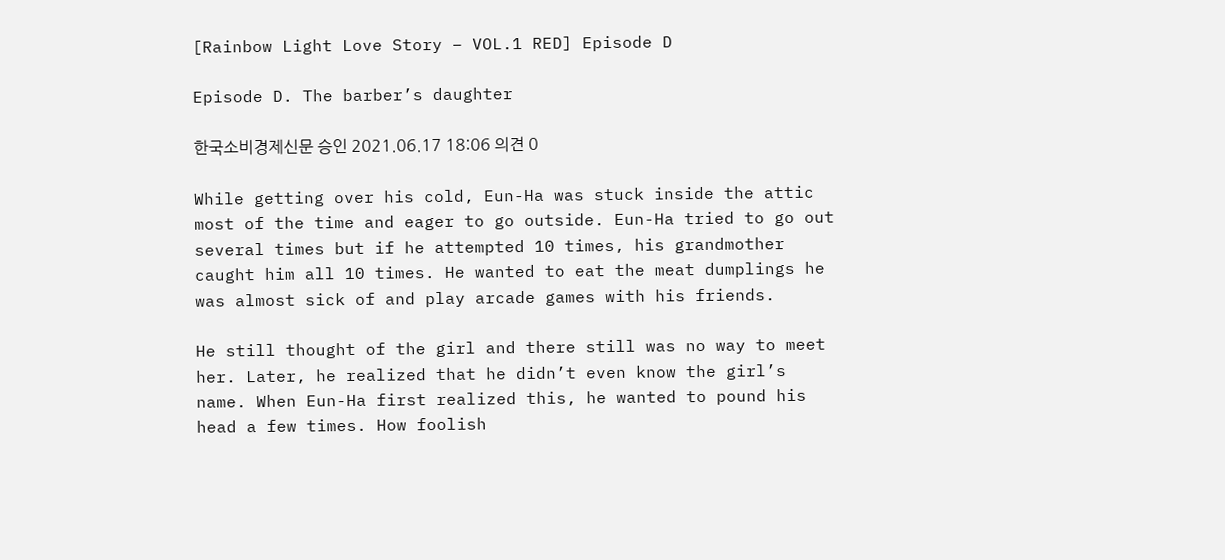[Rainbow Light Love Story – VOL.1 RED] Episode D

Episode D. The barber’s daughter

한국소비경제신문 승인 2021.06.17 18:06 의견 0

While getting over his cold, Eun-Ha was stuck inside the attic most of the time and eager to go outside. Eun-Ha tried to go out several times but if he attempted 10 times, his grandmother caught him all 10 times. He wanted to eat the meat dumplings he was almost sick of and play arcade games with his friends.

He still thought of the girl and there still was no way to meet her. Later, he realized that he didn’t even know the girl’s name. When Eun-Ha first realized this, he wanted to pound his head a few times. How foolish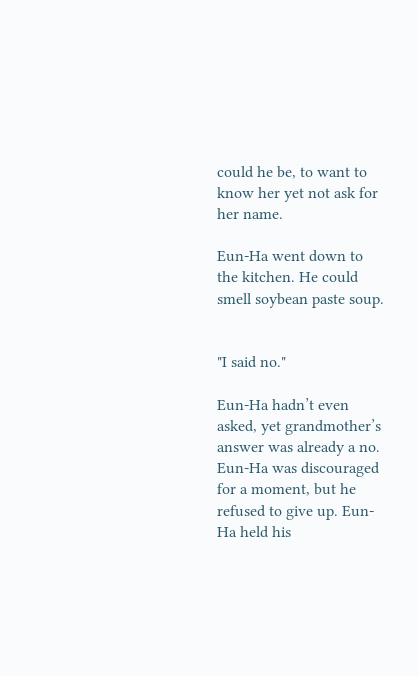could he be, to want to know her yet not ask for her name.

Eun-Ha went down to the kitchen. He could smell soybean paste soup.


"I said no."

Eun-Ha hadn’t even asked, yet grandmother’s answer was already a no. Eun-Ha was discouraged for a moment, but he refused to give up. Eun-Ha held his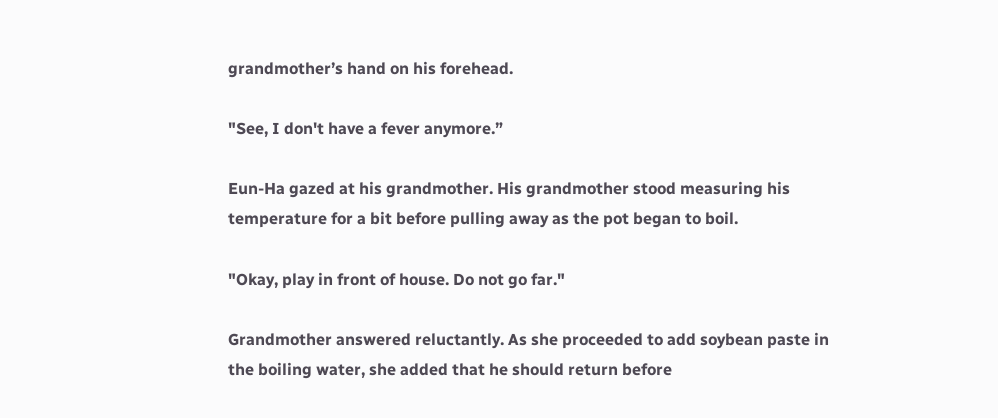grandmother’s hand on his forehead.

"See, I don't have a fever anymore.”

Eun-Ha gazed at his grandmother. His grandmother stood measuring his temperature for a bit before pulling away as the pot began to boil.

"Okay, play in front of house. Do not go far."

Grandmother answered reluctantly. As she proceeded to add soybean paste in the boiling water, she added that he should return before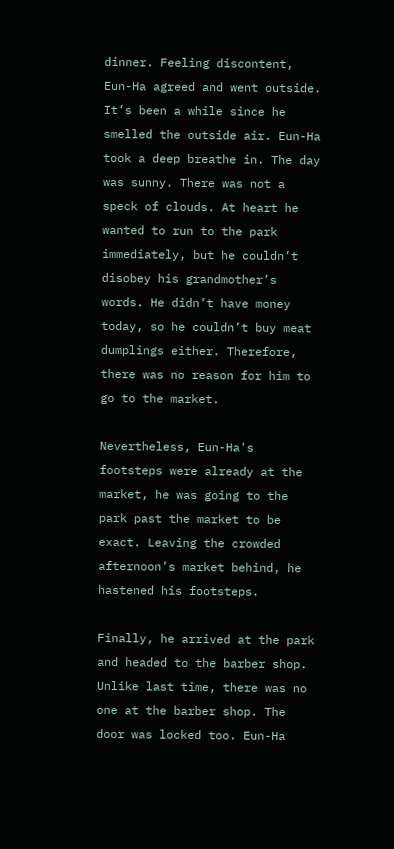dinner. Feeling discontent, Eun-Ha agreed and went outside. It’s been a while since he smelled the outside air. Eun-Ha took a deep breathe in. The day was sunny. There was not a speck of clouds. At heart he wanted to run to the park immediately, but he couldn’t disobey his grandmother’s words. He didn’t have money today, so he couldn’t buy meat dumplings either. Therefore, there was no reason for him to go to the market.

Nevertheless, Eun-Ha's footsteps were already at the market, he was going to the park past the market to be exact. Leaving the crowded afternoon’s market behind, he hastened his footsteps.

Finally, he arrived at the park and headed to the barber shop. Unlike last time, there was no one at the barber shop. The door was locked too. Eun-Ha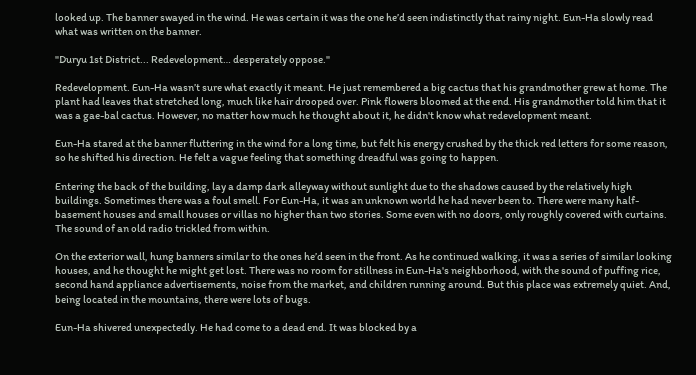looked up. The banner swayed in the wind. He was certain it was the one he’d seen indistinctly that rainy night. Eun-Ha slowly read what was written on the banner.

"Duryu 1st District... Redevelopment… desperately oppose."

Redevelopment. Eun-Ha wasn’t sure what exactly it meant. He just remembered a big cactus that his grandmother grew at home. The plant had leaves that stretched long, much like hair drooped over. Pink flowers bloomed at the end. His grandmother told him that it was a gae-bal cactus. However, no matter how much he thought about it, he didn't know what redevelopment meant.

Eun-Ha stared at the banner fluttering in the wind for a long time, but felt his energy crushed by the thick red letters for some reason, so he shifted his direction. He felt a vague feeling that something dreadful was going to happen.

Entering the back of the building, lay a damp dark alleyway without sunlight due to the shadows caused by the relatively high buildings. Sometimes there was a foul smell. For Eun-Ha, it was an unknown world he had never been to. There were many half-basement houses and small houses or villas no higher than two stories. Some even with no doors, only roughly covered with curtains. The sound of an old radio trickled from within.

On the exterior wall, hung banners similar to the ones he’d seen in the front. As he continued walking, it was a series of similar looking houses, and he thought he might get lost. There was no room for stillness in Eun-Ha's neighborhood, with the sound of puffing rice, second hand appliance advertisements, noise from the market, and children running around. But this place was extremely quiet. And, being located in the mountains, there were lots of bugs.

Eun-Ha shivered unexpectedly. He had come to a dead end. It was blocked by a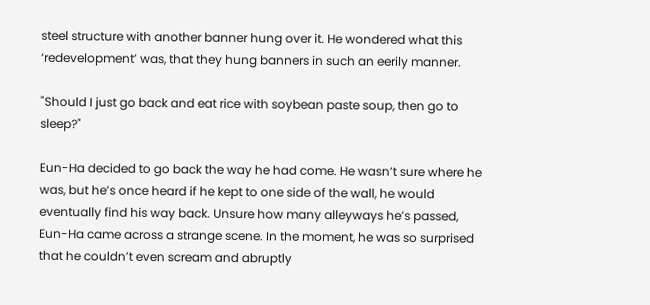steel structure with another banner hung over it. He wondered what this ‘redevelopment’ was, that they hung banners in such an eerily manner.

"Should I just go back and eat rice with soybean paste soup, then go to sleep?"

Eun-Ha decided to go back the way he had come. He wasn’t sure where he was, but he’s once heard if he kept to one side of the wall, he would eventually find his way back. Unsure how many alleyways he’s passed, Eun-Ha came across a strange scene. In the moment, he was so surprised that he couldn’t even scream and abruptly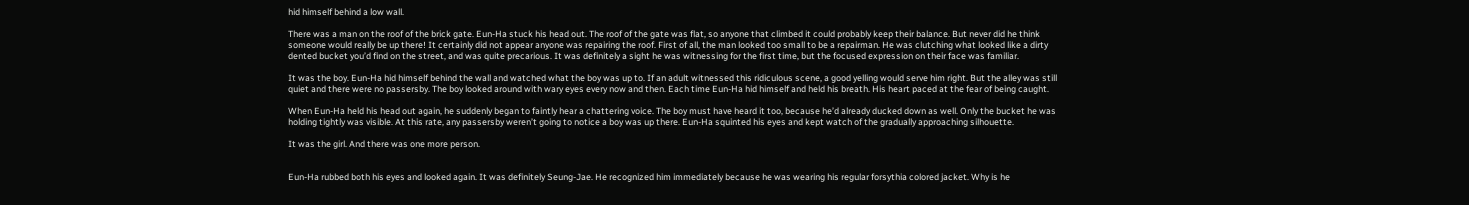hid himself behind a low wall.

There was a man on the roof of the brick gate. Eun-Ha stuck his head out. The roof of the gate was flat, so anyone that climbed it could probably keep their balance. But never did he think someone would really be up there! It certainly did not appear anyone was repairing the roof. First of all, the man looked too small to be a repairman. He was clutching what looked like a dirty dented bucket you’d find on the street, and was quite precarious. It was definitely a sight he was witnessing for the first time, but the focused expression on their face was familiar.

It was the boy. Eun-Ha hid himself behind the wall and watched what the boy was up to. If an adult witnessed this ridiculous scene, a good yelling would serve him right. But the alley was still quiet and there were no passersby. The boy looked around with wary eyes every now and then. Each time Eun-Ha hid himself and held his breath. His heart paced at the fear of being caught.

When Eun-Ha held his head out again, he suddenly began to faintly hear a chattering voice. The boy must have heard it too, because he’d already ducked down as well. Only the bucket he was holding tightly was visible. At this rate, any passersby weren’t going to notice a boy was up there. Eun-Ha squinted his eyes and kept watch of the gradually approaching silhouette.

It was the girl. And there was one more person.


Eun-Ha rubbed both his eyes and looked again. It was definitely Seung-Jae. He recognized him immediately because he was wearing his regular forsythia colored jacket. Why is he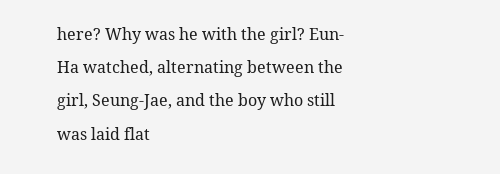here? Why was he with the girl? Eun-Ha watched, alternating between the girl, Seung-Jae, and the boy who still was laid flat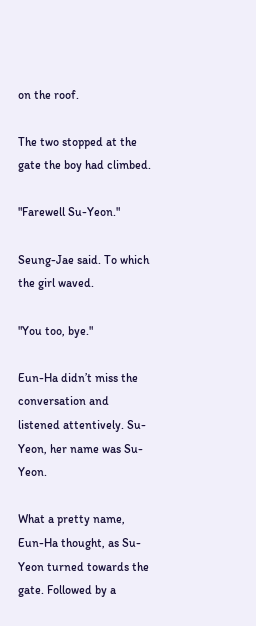on the roof.

The two stopped at the gate the boy had climbed.

"Farewell Su-Yeon."

Seung-Jae said. To which the girl waved.

"You too, bye."

Eun-Ha didn’t miss the conversation and listened attentively. Su-Yeon, her name was Su-Yeon.

What a pretty name, Eun-Ha thought, as Su-Yeon turned towards the gate. Followed by a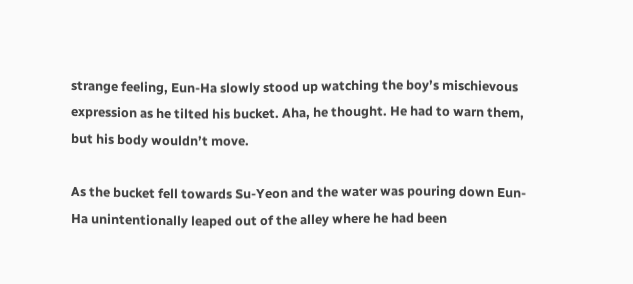strange feeling, Eun-Ha slowly stood up watching the boy’s mischievous expression as he tilted his bucket. Aha, he thought. He had to warn them, but his body wouldn’t move.

As the bucket fell towards Su-Yeon and the water was pouring down Eun-Ha unintentionally leaped out of the alley where he had been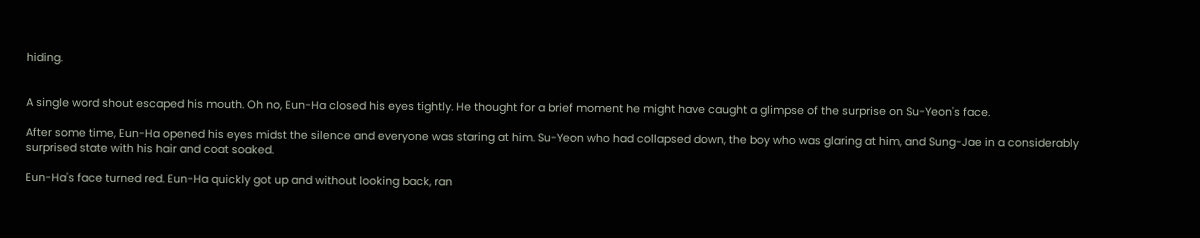hiding.


A single word shout escaped his mouth. Oh no, Eun-Ha closed his eyes tightly. He thought for a brief moment he might have caught a glimpse of the surprise on Su-Yeon's face.

After some time, Eun-Ha opened his eyes midst the silence and everyone was staring at him. Su-Yeon who had collapsed down, the boy who was glaring at him, and Sung-Jae in a considerably surprised state with his hair and coat soaked.

Eun-Ha's face turned red. Eun-Ha quickly got up and without looking back, ran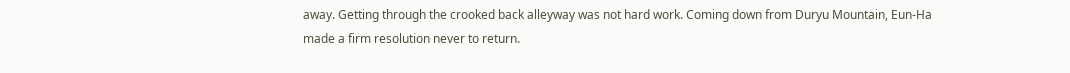away. Getting through the crooked back alleyway was not hard work. Coming down from Duryu Mountain, Eun-Ha made a firm resolution never to return.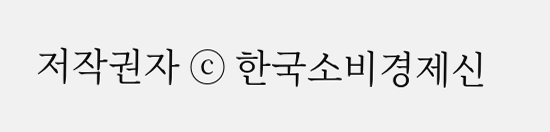저작권자 ⓒ 한국소비경제신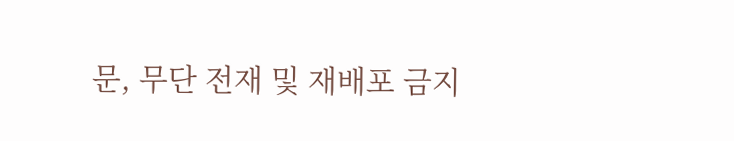문, 무단 전재 및 재배포 금지